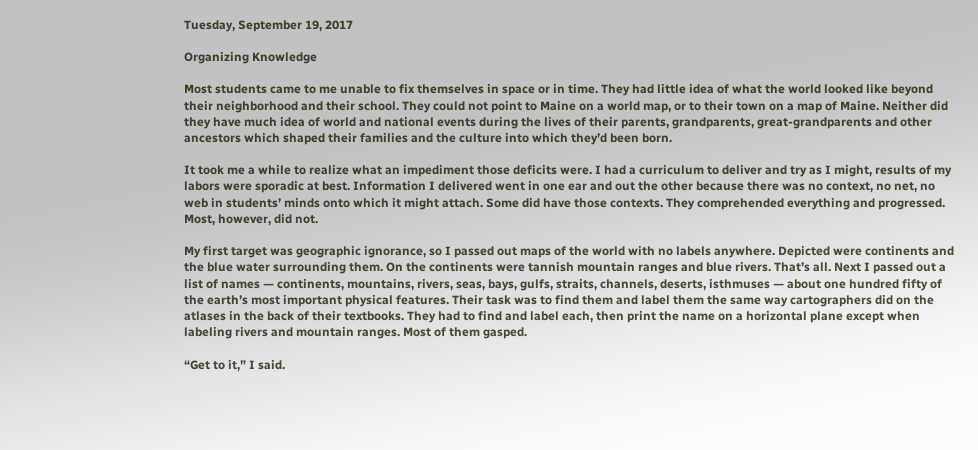Tuesday, September 19, 2017

Organizing Knowledge

Most students came to me unable to fix themselves in space or in time. They had little idea of what the world looked like beyond their neighborhood and their school. They could not point to Maine on a world map, or to their town on a map of Maine. Neither did they have much idea of world and national events during the lives of their parents, grandparents, great-grandparents and other ancestors which shaped their families and the culture into which they’d been born.

It took me a while to realize what an impediment those deficits were. I had a curriculum to deliver and try as I might, results of my labors were sporadic at best. Information I delivered went in one ear and out the other because there was no context, no net, no web in students’ minds onto which it might attach. Some did have those contexts. They comprehended everything and progressed. Most, however, did not.

My first target was geographic ignorance, so I passed out maps of the world with no labels anywhere. Depicted were continents and the blue water surrounding them. On the continents were tannish mountain ranges and blue rivers. That’s all. Next I passed out a list of names — continents, mountains, rivers, seas, bays, gulfs, straits, channels, deserts, isthmuses — about one hundred fifty of the earth’s most important physical features. Their task was to find them and label them the same way cartographers did on the atlases in the back of their textbooks. They had to find and label each, then print the name on a horizontal plane except when labeling rivers and mountain ranges. Most of them gasped.

“Get to it,” I said.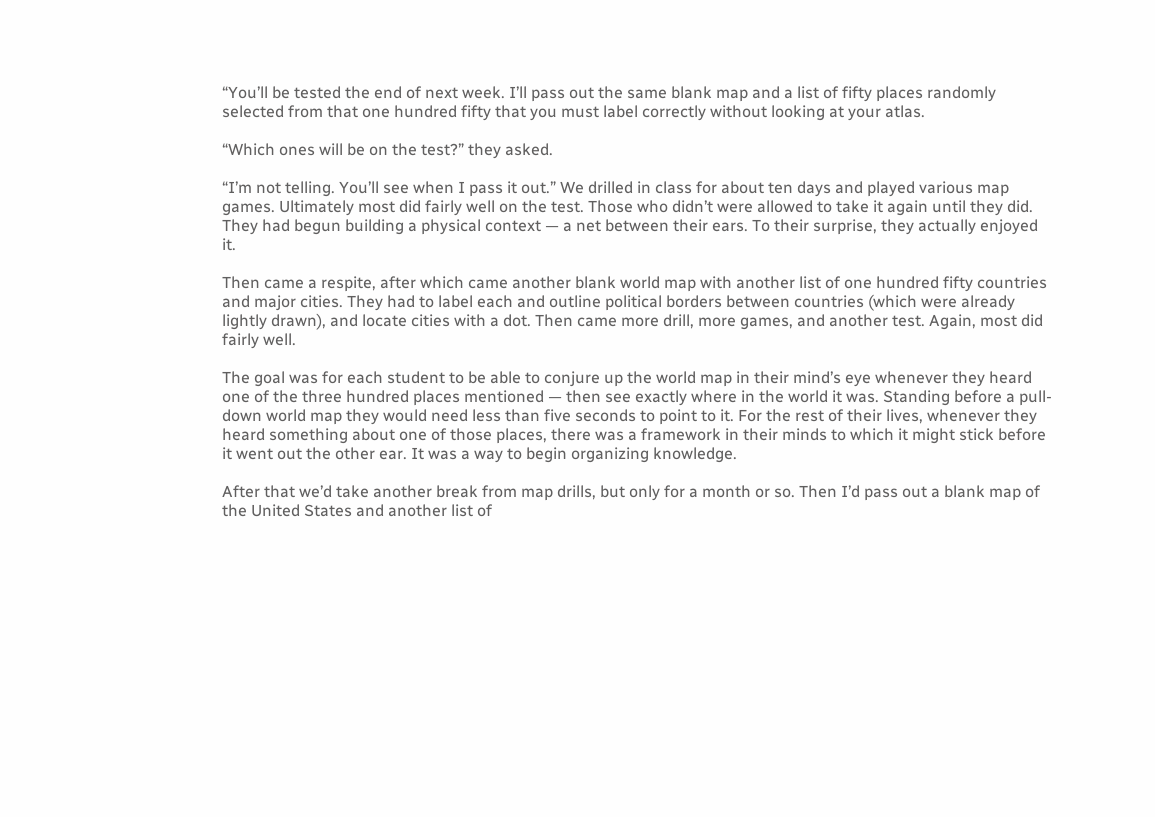“You’ll be tested the end of next week. I’ll pass out the same blank map and a list of fifty places randomly selected from that one hundred fifty that you must label correctly without looking at your atlas.

“Which ones will be on the test?” they asked.

“I’m not telling. You’ll see when I pass it out.” We drilled in class for about ten days and played various map games. Ultimately most did fairly well on the test. Those who didn’t were allowed to take it again until they did. They had begun building a physical context — a net between their ears. To their surprise, they actually enjoyed it.

Then came a respite, after which came another blank world map with another list of one hundred fifty countries and major cities. They had to label each and outline political borders between countries (which were already lightly drawn), and locate cities with a dot. Then came more drill, more games, and another test. Again, most did fairly well.

The goal was for each student to be able to conjure up the world map in their mind’s eye whenever they heard one of the three hundred places mentioned — then see exactly where in the world it was. Standing before a pull-down world map they would need less than five seconds to point to it. For the rest of their lives, whenever they heard something about one of those places, there was a framework in their minds to which it might stick before it went out the other ear. It was a way to begin organizing knowledge.

After that we’d take another break from map drills, but only for a month or so. Then I’d pass out a blank map of the United States and another list of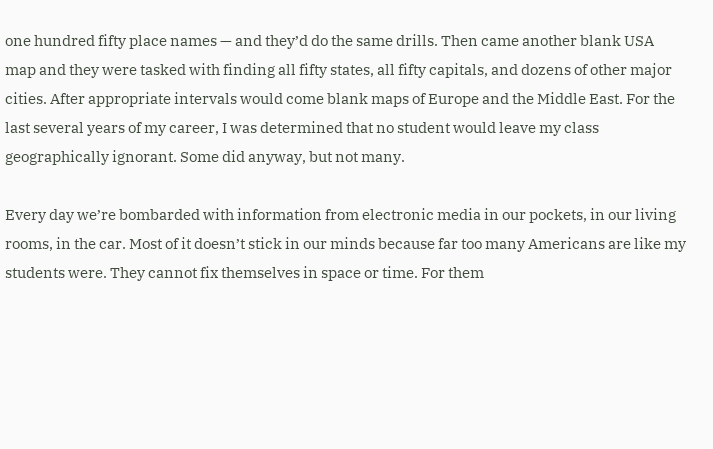one hundred fifty place names — and they’d do the same drills. Then came another blank USA map and they were tasked with finding all fifty states, all fifty capitals, and dozens of other major cities. After appropriate intervals would come blank maps of Europe and the Middle East. For the last several years of my career, I was determined that no student would leave my class geographically ignorant. Some did anyway, but not many.

Every day we’re bombarded with information from electronic media in our pockets, in our living rooms, in the car. Most of it doesn’t stick in our minds because far too many Americans are like my students were. They cannot fix themselves in space or time. For them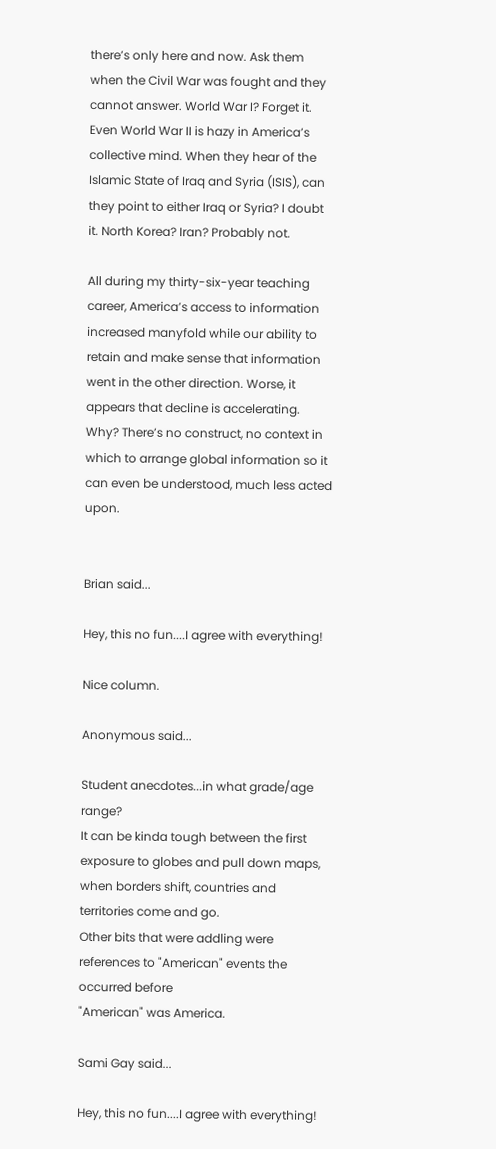there’s only here and now. Ask them when the Civil War was fought and they cannot answer. World War I? Forget it. Even World War II is hazy in America’s collective mind. When they hear of the Islamic State of Iraq and Syria (ISIS), can they point to either Iraq or Syria? I doubt it. North Korea? Iran? Probably not.

All during my thirty-six-year teaching career, America’s access to information increased manyfold while our ability to retain and make sense that information went in the other direction. Worse, it appears that decline is accelerating. Why? There’s no construct, no context in which to arrange global information so it can even be understood, much less acted upon.


Brian said...

Hey, this no fun....I agree with everything!

Nice column.

Anonymous said...

Student anecdotes...in what grade/age range?
It can be kinda tough between the first exposure to globes and pull down maps,
when borders shift, countries and territories come and go.
Other bits that were addling were references to "American" events the occurred before
"American" was America.

Sami Gay said...

Hey, this no fun....I agree with everything!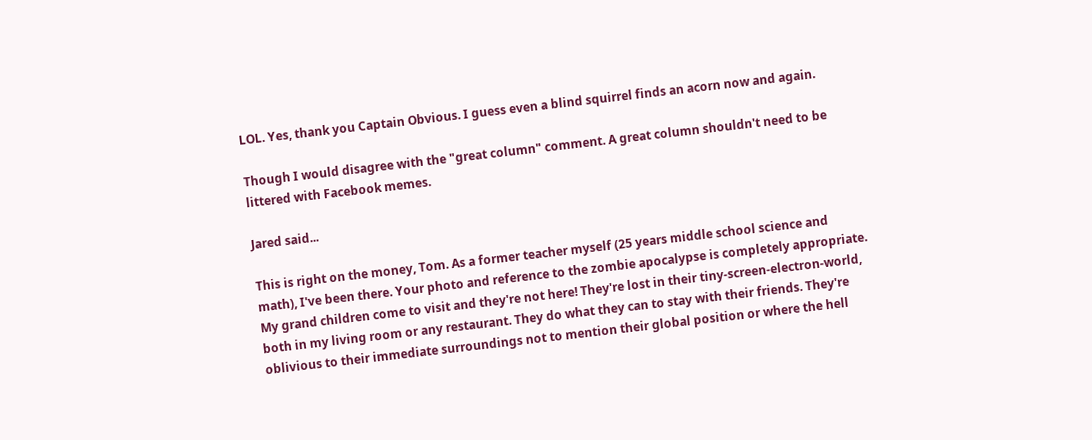LOL. Yes, thank you Captain Obvious. I guess even a blind squirrel finds an acorn now and again.

Though I would disagree with the "great column" comment. A great column shouldn't need to be littered with Facebook memes.

Jared said...

This is right on the money, Tom. As a former teacher myself (25 years middle school science and math), I've been there. Your photo and reference to the zombie apocalypse is completely appropriate. My grand children come to visit and they're not here! They're lost in their tiny-screen-electron-world, both in my living room or any restaurant. They do what they can to stay with their friends. They're oblivious to their immediate surroundings not to mention their global position or where the hell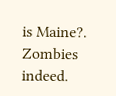is Maine?. Zombies indeed.